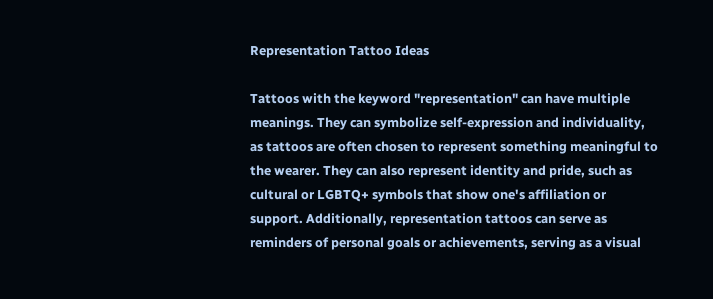Representation Tattoo Ideas

Tattoos with the keyword "representation" can have multiple meanings. They can symbolize self-expression and individuality, as tattoos are often chosen to represent something meaningful to the wearer. They can also represent identity and pride, such as cultural or LGBTQ+ symbols that show one's affiliation or support. Additionally, representation tattoos can serve as reminders of personal goals or achievements, serving as a visual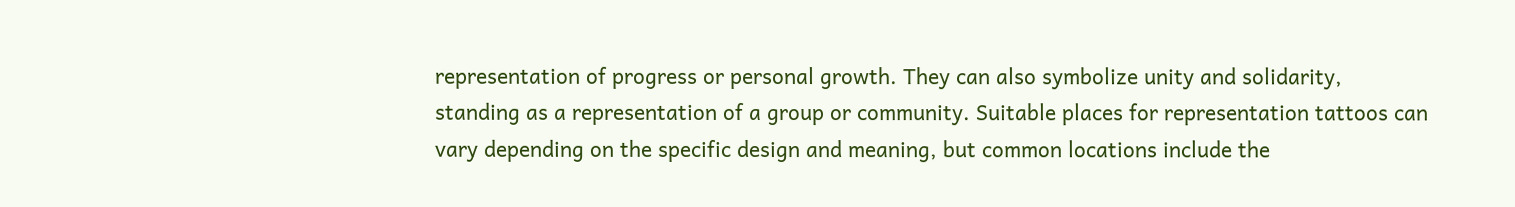representation of progress or personal growth. They can also symbolize unity and solidarity, standing as a representation of a group or community. Suitable places for representation tattoos can vary depending on the specific design and meaning, but common locations include the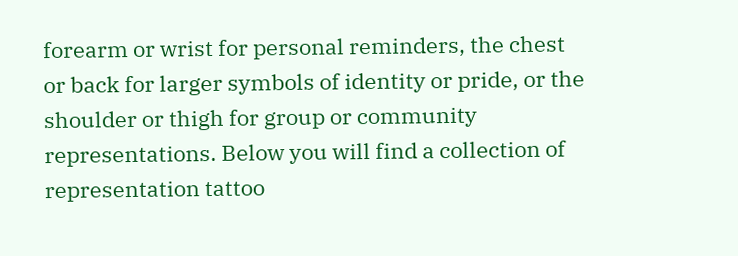forearm or wrist for personal reminders, the chest or back for larger symbols of identity or pride, or the shoulder or thigh for group or community representations. Below you will find a collection of representation tattoo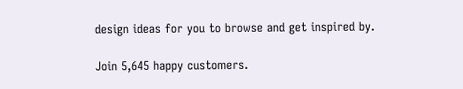design ideas for you to browse and get inspired by.

Join 5,645 happy customers.